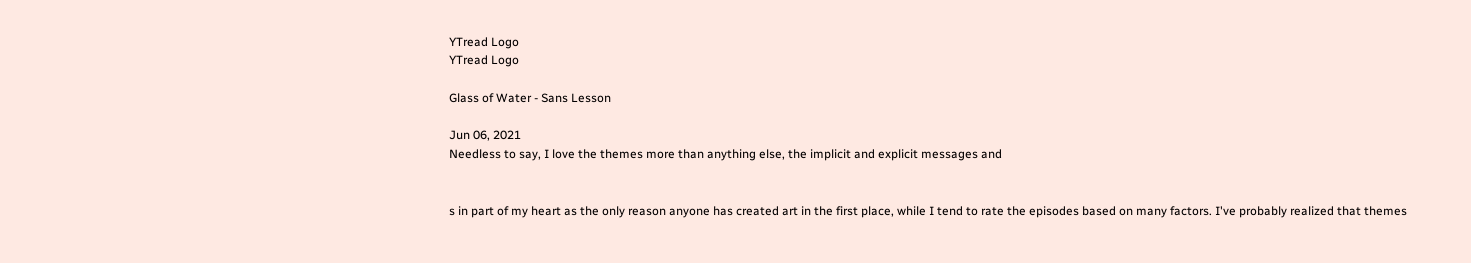YTread Logo
YTread Logo

Glass of Water - Sans Lesson

Jun 06, 2021
Needless to say, I love the themes more than anything else, the implicit and explicit messages and


s in part of my heart as the only reason anyone has created art in the first place, while I tend to rate the episodes based on many factors. I've probably realized that themes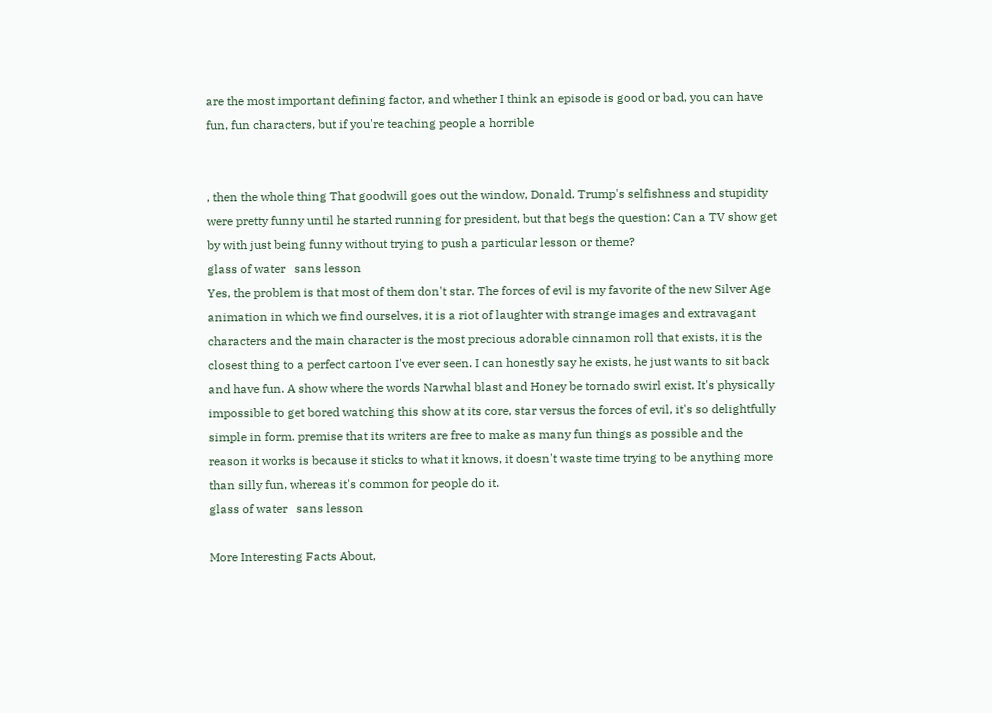are the most important defining factor, and whether I think an episode is good or bad, you can have fun, fun characters, but if you're teaching people a horrible


, then the whole thing That goodwill goes out the window, Donald. Trump's selfishness and stupidity were pretty funny until he started running for president, but that begs the question: Can a TV show get by with just being funny without trying to push a particular lesson or theme?
glass of water   sans lesson
Yes, the problem is that most of them don't star. The forces of evil is my favorite of the new Silver Age animation in which we find ourselves, it is a riot of laughter with strange images and extravagant characters and the main character is the most precious adorable cinnamon roll that exists, it is the closest thing to a perfect cartoon I've ever seen. I can honestly say he exists, he just wants to sit back and have fun. A show where the words Narwhal blast and Honey be tornado swirl exist. It's physically impossible to get bored watching this show at its core, star versus the forces of evil, it's so delightfully simple in form. premise that its writers are free to make as many fun things as possible and the reason it works is because it sticks to what it knows, it doesn't waste time trying to be anything more than silly fun, whereas it's common for people do it.
glass of water   sans lesson

More Interesting Facts About,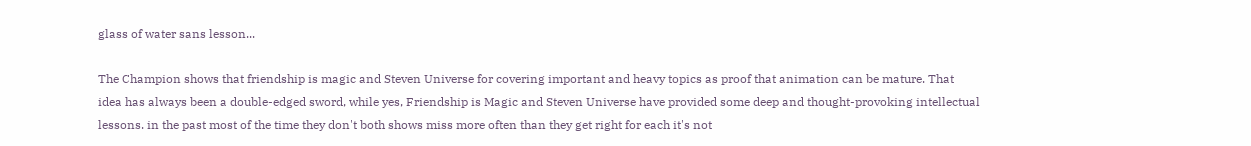glass of water sans lesson...

The Champion shows that friendship is magic and Steven Universe for covering important and heavy topics as proof that animation can be mature. That idea has always been a double-edged sword, while yes, Friendship is Magic and Steven Universe have provided some deep and thought-provoking intellectual lessons. in the past most of the time they don't both shows miss more often than they get right for each it's not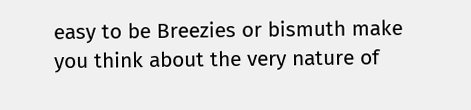easy to be Breezies or bismuth make you think about the very nature of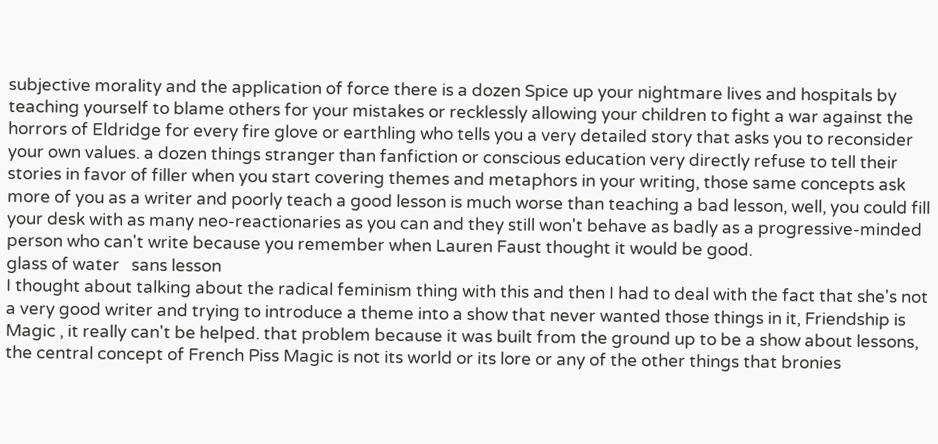subjective morality and the application of force there is a dozen Spice up your nightmare lives and hospitals by teaching yourself to blame others for your mistakes or recklessly allowing your children to fight a war against the horrors of Eldridge for every fire glove or earthling who tells you a very detailed story that asks you to reconsider your own values. a dozen things stranger than fanfiction or conscious education very directly refuse to tell their stories in favor of filler when you start covering themes and metaphors in your writing, those same concepts ask more of you as a writer and poorly teach a good lesson is much worse than teaching a bad lesson, well, you could fill your desk with as many neo-reactionaries as you can and they still won't behave as badly as a progressive-minded person who can't write because you remember when Lauren Faust thought it would be good.
glass of water   sans lesson
I thought about talking about the radical feminism thing with this and then I had to deal with the fact that she's not a very good writer and trying to introduce a theme into a show that never wanted those things in it, Friendship is Magic , it really can't be helped. that problem because it was built from the ground up to be a show about lessons, the central concept of French Piss Magic is not its world or its lore or any of the other things that bronies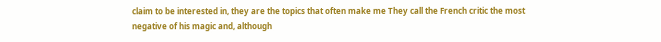claim to be interested in, they are the topics that often make me They call the French critic the most negative of his magic and, although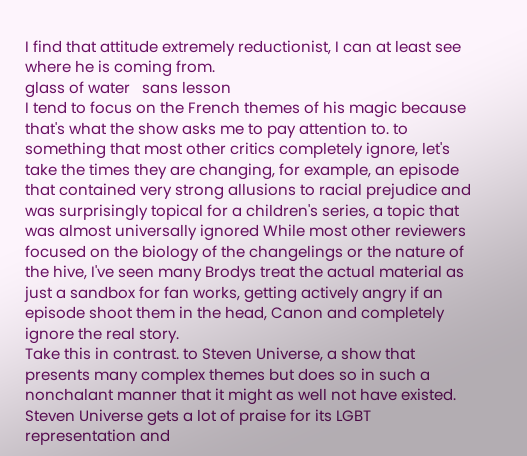I find that attitude extremely reductionist, I can at least see where he is coming from.
glass of water   sans lesson
I tend to focus on the French themes of his magic because that's what the show asks me to pay attention to. to something that most other critics completely ignore, let's take the times they are changing, for example, an episode that contained very strong allusions to racial prejudice and was surprisingly topical for a children's series, a topic that was almost universally ignored While most other reviewers focused on the biology of the changelings or the nature of the hive, I've seen many Brodys treat the actual material as just a sandbox for fan works, getting actively angry if an episode shoot them in the head, Canon and completely ignore the real story.
Take this in contrast. to Steven Universe, a show that presents many complex themes but does so in such a nonchalant manner that it might as well not have existed. Steven Universe gets a lot of praise for its LGBT representation and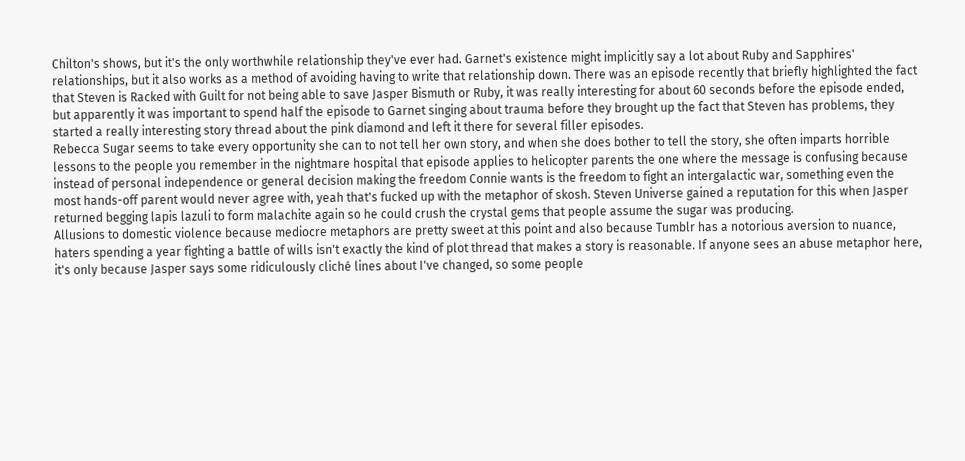Chilton's shows, but it's the only worthwhile relationship they've ever had. Garnet's existence might implicitly say a lot about Ruby and Sapphires' relationships, but it also works as a method of avoiding having to write that relationship down. There was an episode recently that briefly highlighted the fact that Steven is Racked with Guilt for not being able to save Jasper Bismuth or Ruby, it was really interesting for about 60 seconds before the episode ended, but apparently it was important to spend half the episode to Garnet singing about trauma before they brought up the fact that Steven has problems, they started a really interesting story thread about the pink diamond and left it there for several filler episodes.
Rebecca Sugar seems to take every opportunity she can to not tell her own story, and when she does bother to tell the story, she often imparts horrible lessons to the people you remember in the nightmare hospital that episode applies to helicopter parents the one where the message is confusing because instead of personal independence or general decision making the freedom Connie wants is the freedom to fight an intergalactic war, something even the most hands-off parent would never agree with, yeah that's fucked up with the metaphor of skosh. Steven Universe gained a reputation for this when Jasper returned begging lapis lazuli to form malachite again so he could crush the crystal gems that people assume the sugar was producing.
Allusions to domestic violence because mediocre metaphors are pretty sweet at this point and also because Tumblr has a notorious aversion to nuance, haters spending a year fighting a battle of wills isn't exactly the kind of plot thread that makes a story is reasonable. If anyone sees an abuse metaphor here, it's only because Jasper says some ridiculously cliché lines about I've changed, so some people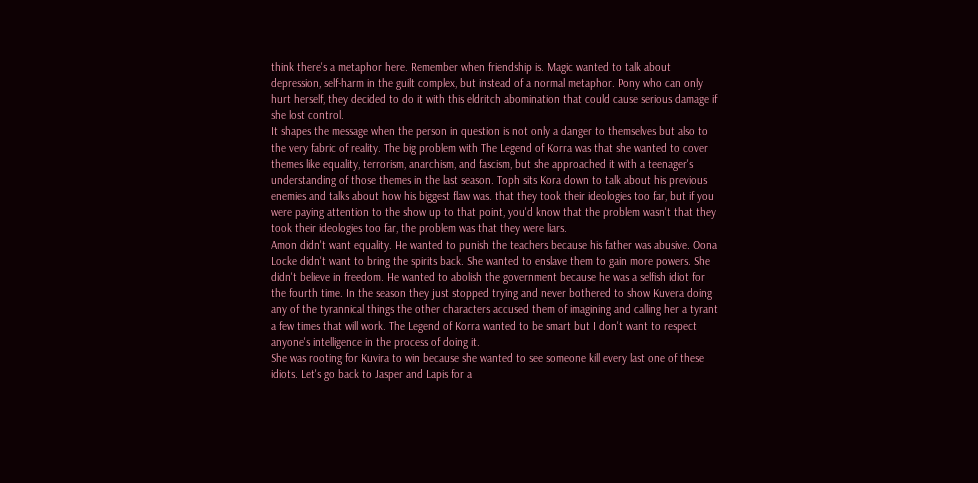think there's a metaphor here. Remember when friendship is. Magic wanted to talk about depression, self-harm in the guilt complex, but instead of a normal metaphor. Pony who can only hurt herself, they decided to do it with this eldritch abomination that could cause serious damage if she lost control.
It shapes the message when the person in question is not only a danger to themselves but also to the very fabric of reality. The big problem with The Legend of Korra was that she wanted to cover themes like equality, terrorism, anarchism, and fascism, but she approached it with a teenager's understanding of those themes in the last season. Toph sits Kora down to talk about his previous enemies and talks about how his biggest flaw was. that they took their ideologies too far, but if you were paying attention to the show up to that point, you'd know that the problem wasn't that they took their ideologies too far, the problem was that they were liars.
Amon didn't want equality. He wanted to punish the teachers because his father was abusive. Oona Locke didn't want to bring the spirits back. She wanted to enslave them to gain more powers. She didn't believe in freedom. He wanted to abolish the government because he was a selfish idiot for the fourth time. In the season they just stopped trying and never bothered to show Kuvera doing any of the tyrannical things the other characters accused them of imagining and calling her a tyrant a few times that will work. The Legend of Korra wanted to be smart but I don't want to respect anyone's intelligence in the process of doing it.
She was rooting for Kuvira to win because she wanted to see someone kill every last one of these idiots. Let's go back to Jasper and Lapis for a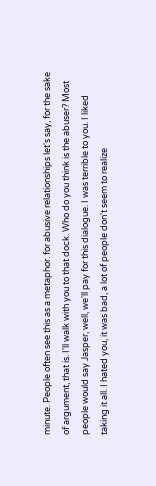minute. People often see this as a metaphor. for abusive relationships let's say, for the sake of argument, that is. I'll walk with you to that dock. Who do you think is the abuser? Most people would say Jasper, well, we'll pay for this dialogue. I was terrible to you. I liked taking it all. I hated you, it was bad, a lot of people don't seem to realize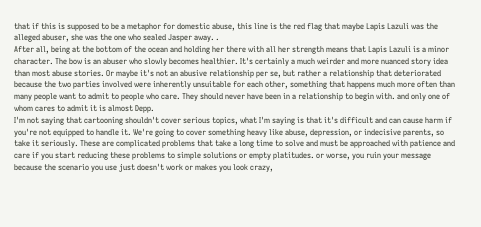that if this is supposed to be a metaphor for domestic abuse, this line is the red flag that maybe Lapis Lazuli was the alleged abuser, she was the one who sealed Jasper away. .
After all, being at the bottom of the ocean and holding her there with all her strength means that Lapis Lazuli is a minor character. The bow is an abuser who slowly becomes healthier. It's certainly a much weirder and more nuanced story idea than most abuse stories. Or maybe it's not an abusive relationship per se, but rather a relationship that deteriorated because the two parties involved were inherently unsuitable for each other, something that happens much more often than many people want to admit to people who care. They should never have been in a relationship to begin with. and only one of whom cares to admit it is almost Depp.
I'm not saying that cartooning shouldn't cover serious topics, what I'm saying is that it's difficult and can cause harm if you're not equipped to handle it. We're going to cover something heavy like abuse, depression, or indecisive parents, so take it seriously. These are complicated problems that take a long time to solve and must be approached with patience and care if you start reducing these problems to simple solutions or empty platitudes. or worse, you ruin your message because the scenario you use just doesn't work or makes you look crazy,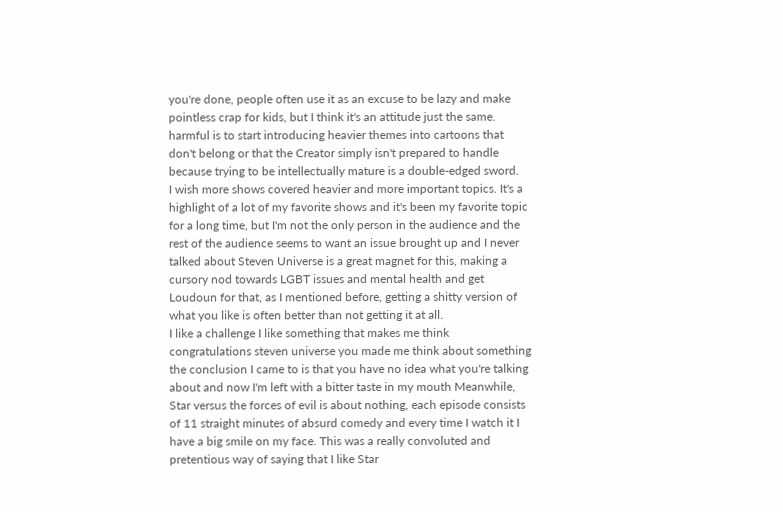you're done, people often use it as an excuse to be lazy and make pointless crap for kids, but I think it's an attitude just the same. harmful is to start introducing heavier themes into cartoons that don't belong or that the Creator simply isn't prepared to handle because trying to be intellectually mature is a double-edged sword.
I wish more shows covered heavier and more important topics. It's a highlight of a lot of my favorite shows and it's been my favorite topic for a long time, but I'm not the only person in the audience and the rest of the audience seems to want an issue brought up and I never talked about Steven Universe is a great magnet for this, making a cursory nod towards LGBT issues and mental health and get Loudoun for that, as I mentioned before, getting a shitty version of what you like is often better than not getting it at all.
I like a challenge I like something that makes me think congratulations steven universe you made me think about something the conclusion I came to is that you have no idea what you're talking about and now I'm left with a bitter taste in my mouth Meanwhile, Star versus the forces of evil is about nothing, each episode consists of 11 straight minutes of absurd comedy and every time I watch it I have a big smile on my face. This was a really convoluted and pretentious way of saying that I like Star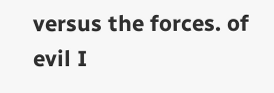versus the forces. of evil I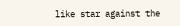like star against the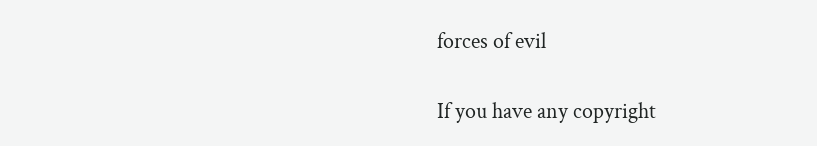forces of evil

If you have any copyright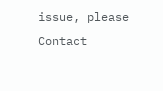issue, please Contact